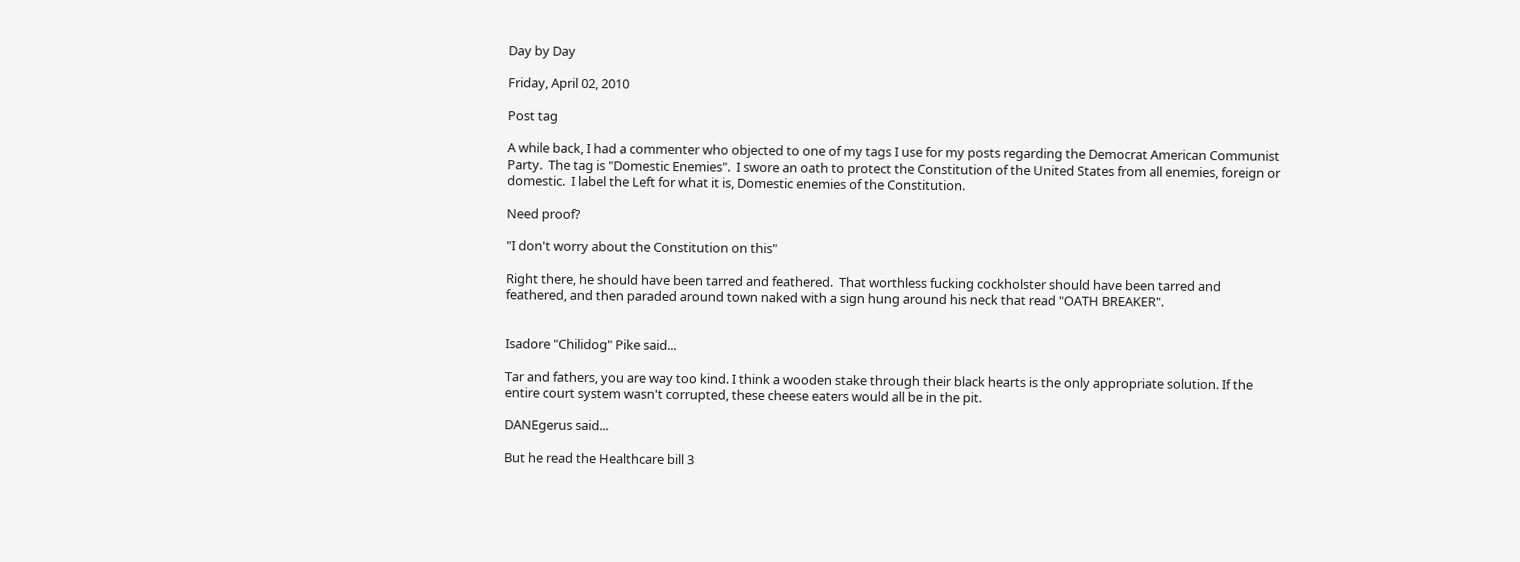Day by Day

Friday, April 02, 2010

Post tag

A while back, I had a commenter who objected to one of my tags I use for my posts regarding the Democrat American Communist Party.  The tag is "Domestic Enemies".  I swore an oath to protect the Constitution of the United States from all enemies, foreign or domestic.  I label the Left for what it is, Domestic enemies of the Constitution.

Need proof?

"I don't worry about the Constitution on this"

Right there, he should have been tarred and feathered.  That worthless fucking cockholster should have been tarred and feathered, and then paraded around town naked with a sign hung around his neck that read "OATH BREAKER".


Isadore "Chilidog" Pike said...

Tar and fathers, you are way too kind. I think a wooden stake through their black hearts is the only appropriate solution. If the entire court system wasn't corrupted, these cheese eaters would all be in the pit.

DANEgerus said...

But he read the Healthcare bill 3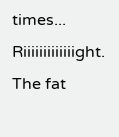times... Riiiiiiiiiiiiight. The fat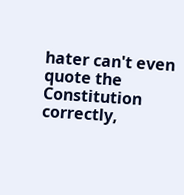hater can't even quote the Constitution correctly,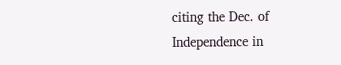citing the Dec. of Independence in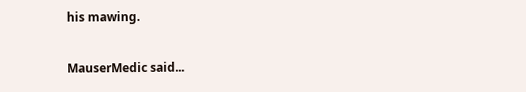his mawing.

MauserMedic said...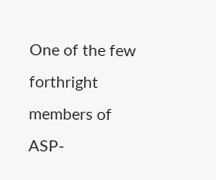One of the few forthright members of ASP-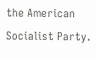the American Socialist Party.